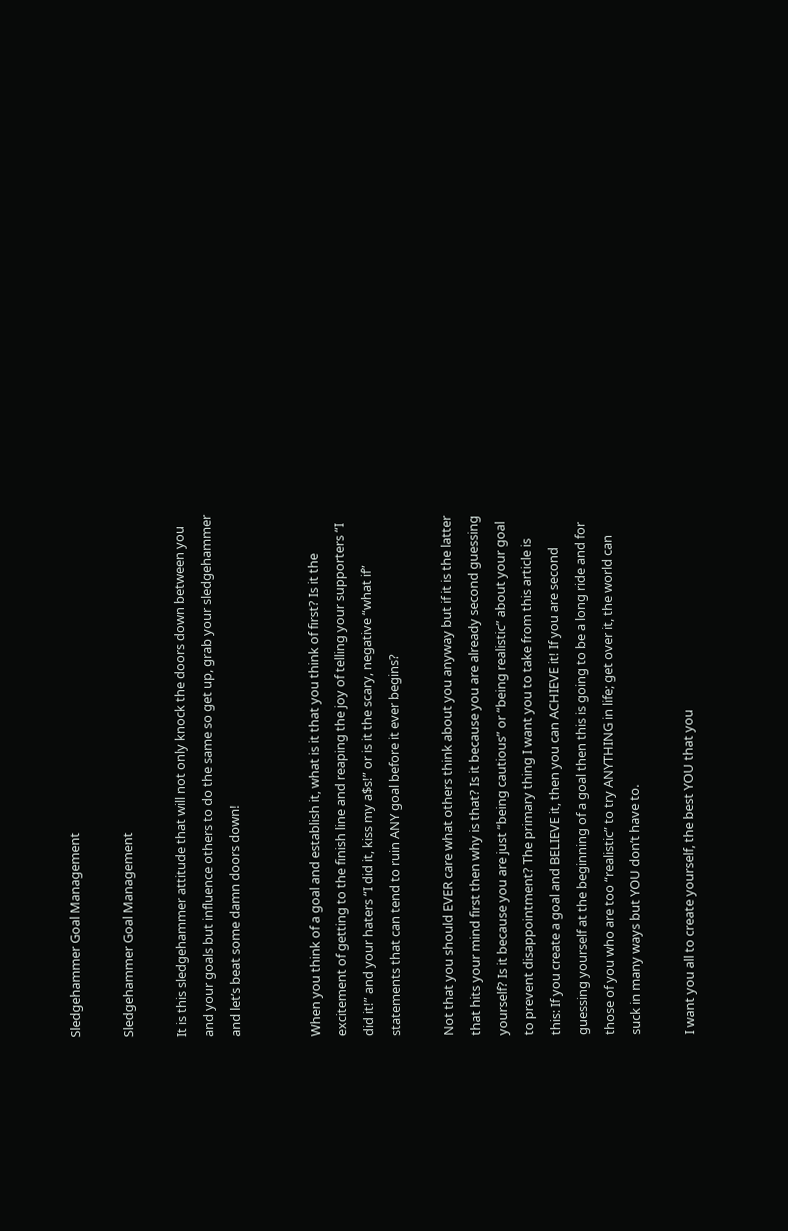Sledgehammer Goal Management

Sledgehammer Goal Management

It is this sledgehammer attitude that will not only knock the doors down between you and your goals but influence others to do the same so get up, grab your sledgehammer and let’s beat some damn doors down!


When you think of a goal and establish it, what is it that you think of first? Is it the excitement of getting to the finish line and reaping the joy of telling your supporters “I did it!” and your haters “I did it, kiss my a$s!” or is it the scary, negative “what if” statements that can tend to ruin ANY goal before it ever begins?

Not that you should EVER care what others think about you anyway but if it is the latter that hits your mind first then why is that? Is it because you are already second guessing yourself? Is it because you are just “being cautious” or “being realistic” about your goal to prevent disappointment? The primary thing I want you to take from this article is this: If you create a goal and BELIEVE it, then you can ACHIEVE it! If you are second guessing yourself at the beginning of a goal then this is going to be a long ride and for those of you who are too “realistic” to try ANYTHING in life; get over it, the world can suck in many ways but YOU don’t have to.

I want you all to create yourself, the best YOU that you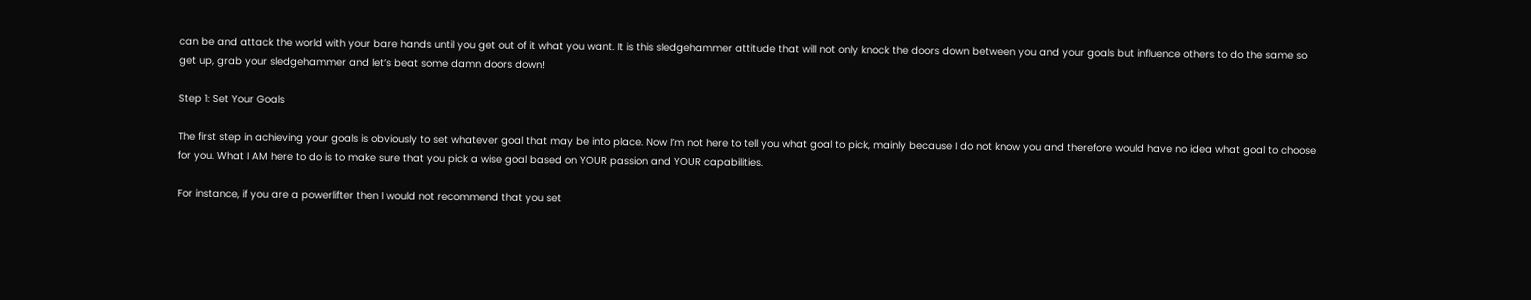can be and attack the world with your bare hands until you get out of it what you want. It is this sledgehammer attitude that will not only knock the doors down between you and your goals but influence others to do the same so get up, grab your sledgehammer and let’s beat some damn doors down!

Step 1: Set Your Goals

The first step in achieving your goals is obviously to set whatever goal that may be into place. Now I’m not here to tell you what goal to pick, mainly because I do not know you and therefore would have no idea what goal to choose for you. What I AM here to do is to make sure that you pick a wise goal based on YOUR passion and YOUR capabilities.

For instance, if you are a powerlifter then I would not recommend that you set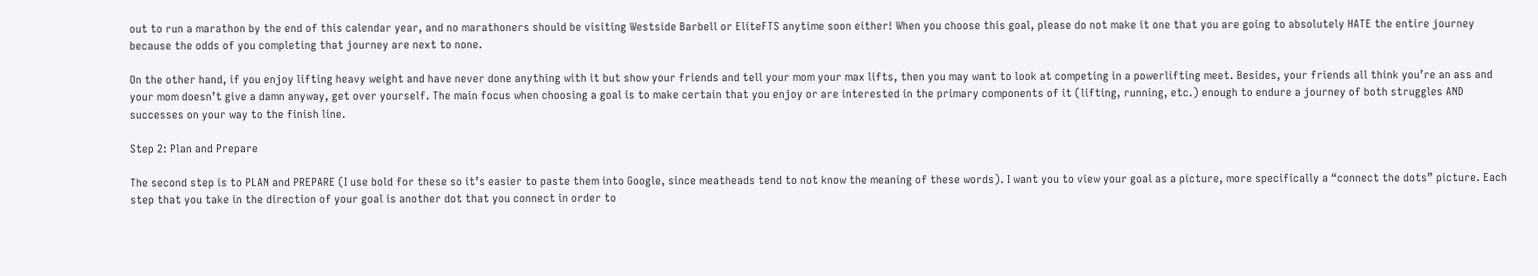out to run a marathon by the end of this calendar year, and no marathoners should be visiting Westside Barbell or EliteFTS anytime soon either! When you choose this goal, please do not make it one that you are going to absolutely HATE the entire journey because the odds of you completing that journey are next to none.

On the other hand, if you enjoy lifting heavy weight and have never done anything with it but show your friends and tell your mom your max lifts, then you may want to look at competing in a powerlifting meet. Besides, your friends all think you’re an ass and your mom doesn’t give a damn anyway, get over yourself. The main focus when choosing a goal is to make certain that you enjoy or are interested in the primary components of it (lifting, running, etc.) enough to endure a journey of both struggles AND successes on your way to the finish line.

Step 2: Plan and Prepare

The second step is to PLAN and PREPARE (I use bold for these so it’s easier to paste them into Google, since meatheads tend to not know the meaning of these words). I want you to view your goal as a picture, more specifically a “connect the dots” picture. Each step that you take in the direction of your goal is another dot that you connect in order to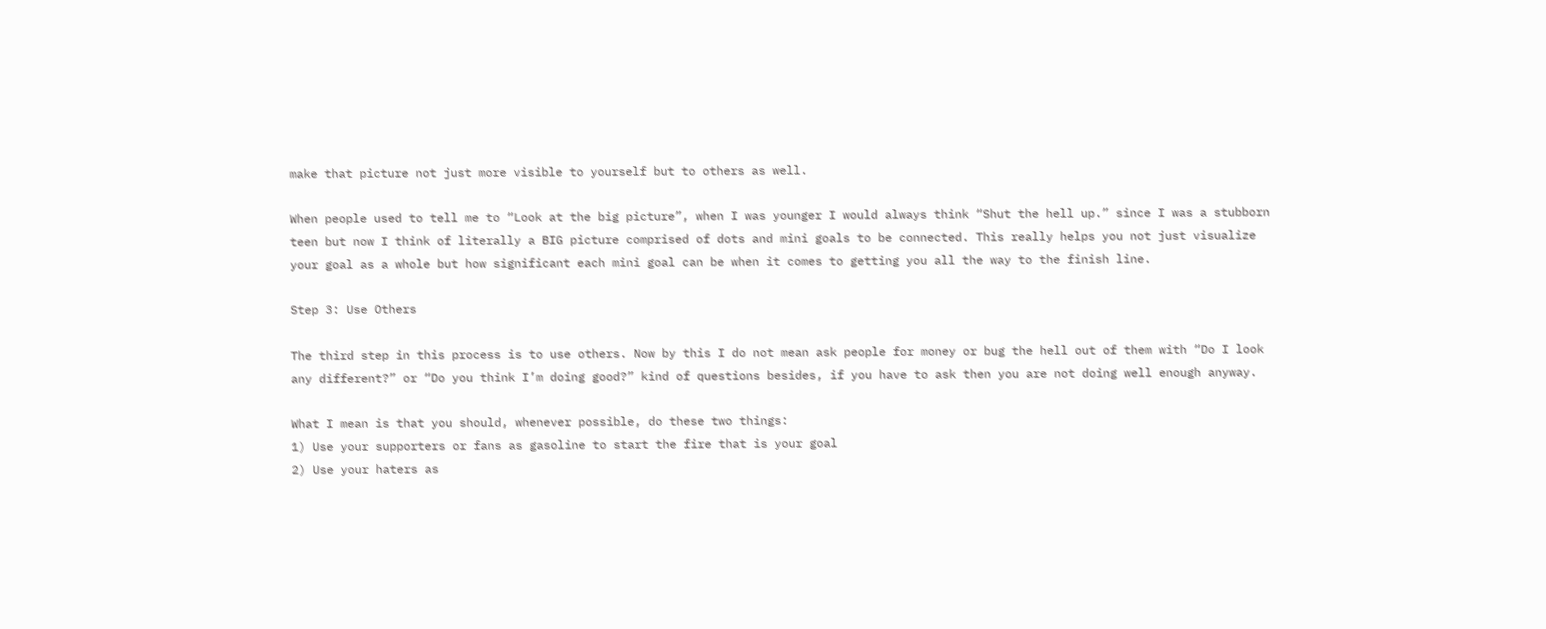make that picture not just more visible to yourself but to others as well.

When people used to tell me to “Look at the big picture”, when I was younger I would always think “Shut the hell up.” since I was a stubborn teen but now I think of literally a BIG picture comprised of dots and mini goals to be connected. This really helps you not just visualize your goal as a whole but how significant each mini goal can be when it comes to getting you all the way to the finish line.

Step 3: Use Others

The third step in this process is to use others. Now by this I do not mean ask people for money or bug the hell out of them with “Do I look any different?” or “Do you think I’m doing good?” kind of questions besides, if you have to ask then you are not doing well enough anyway.

What I mean is that you should, whenever possible, do these two things:
1) Use your supporters or fans as gasoline to start the fire that is your goal
2) Use your haters as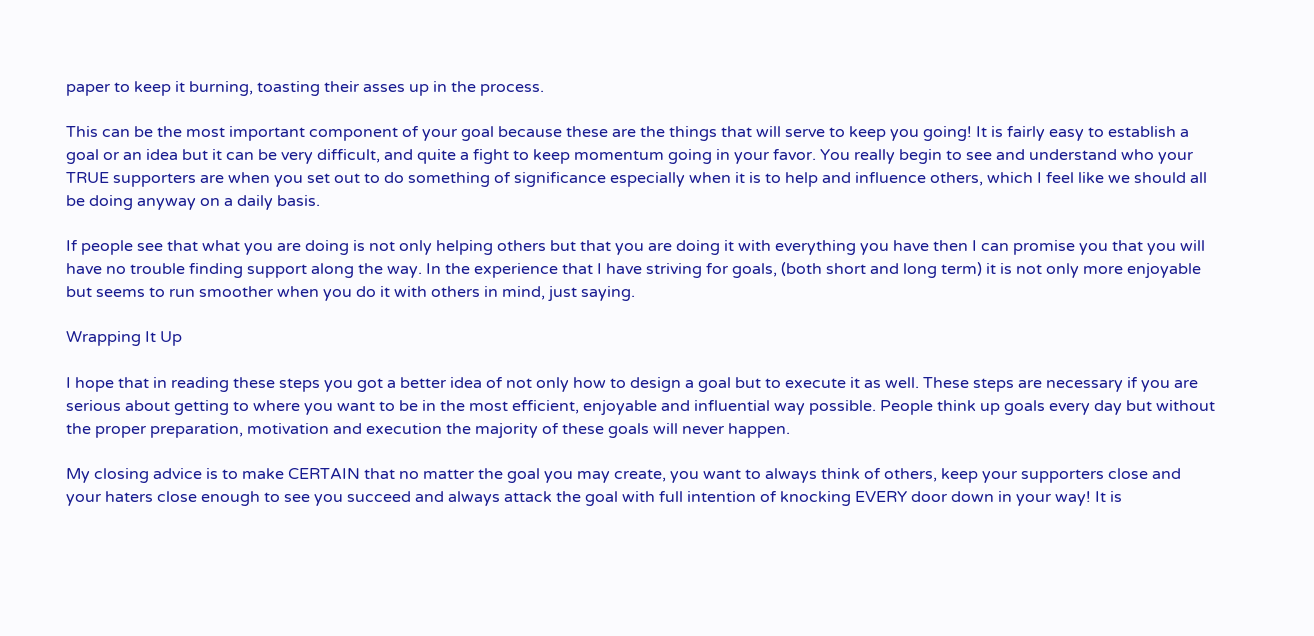paper to keep it burning, toasting their asses up in the process.

This can be the most important component of your goal because these are the things that will serve to keep you going! It is fairly easy to establish a goal or an idea but it can be very difficult, and quite a fight to keep momentum going in your favor. You really begin to see and understand who your TRUE supporters are when you set out to do something of significance especially when it is to help and influence others, which I feel like we should all be doing anyway on a daily basis.

If people see that what you are doing is not only helping others but that you are doing it with everything you have then I can promise you that you will have no trouble finding support along the way. In the experience that I have striving for goals, (both short and long term) it is not only more enjoyable but seems to run smoother when you do it with others in mind, just saying.

Wrapping It Up

I hope that in reading these steps you got a better idea of not only how to design a goal but to execute it as well. These steps are necessary if you are serious about getting to where you want to be in the most efficient, enjoyable and influential way possible. People think up goals every day but without the proper preparation, motivation and execution the majority of these goals will never happen.

My closing advice is to make CERTAIN that no matter the goal you may create, you want to always think of others, keep your supporters close and your haters close enough to see you succeed and always attack the goal with full intention of knocking EVERY door down in your way! It is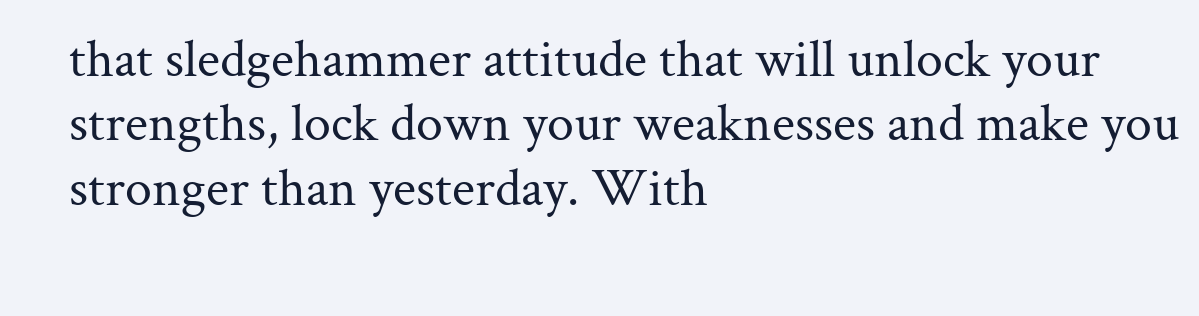that sledgehammer attitude that will unlock your strengths, lock down your weaknesses and make you stronger than yesterday. With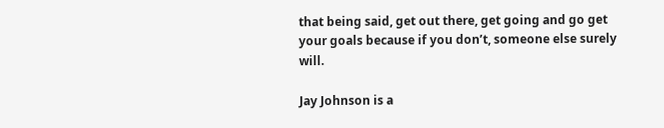that being said, get out there, get going and go get your goals because if you don’t, someone else surely will.

Jay Johnson is a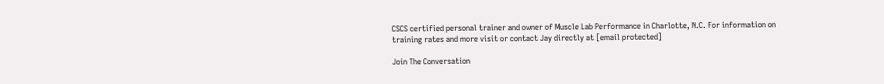CSCS certified personal trainer and owner of Muscle Lab Performance in Charlotte, N.C. For information on training rates and more visit or contact Jay directly at [email protected]

Join The Conversation